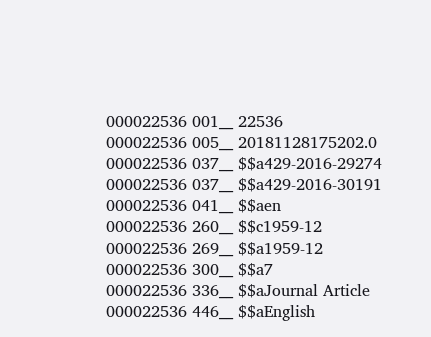000022536 001__ 22536
000022536 005__ 20181128175202.0
000022536 037__ $$a429-2016-29274
000022536 037__ $$a429-2016-30191
000022536 041__ $$aen
000022536 260__ $$c1959-12
000022536 269__ $$a1959-12
000022536 300__ $$a7
000022536 336__ $$aJournal Article
000022536 446__ $$aEnglish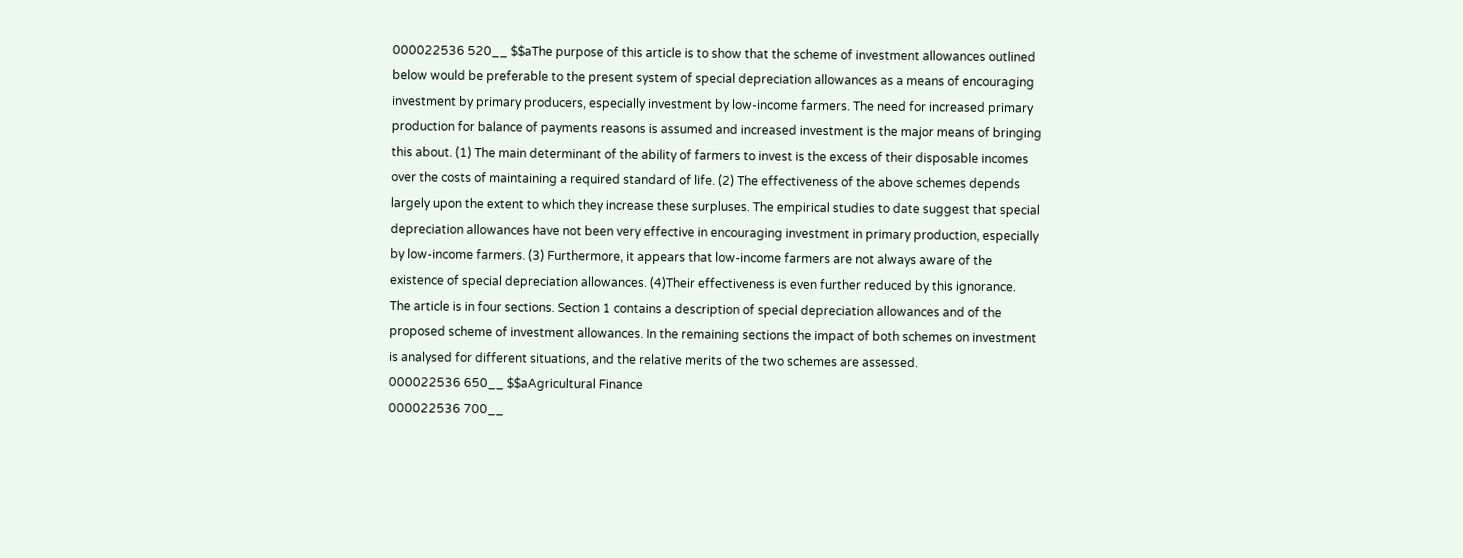000022536 520__ $$aThe purpose of this article is to show that the scheme of investment allowances outlined below would be preferable to the present system of special depreciation allowances as a means of encouraging investment by primary producers, especially investment by low-income farmers. The need for increased primary production for balance of payments reasons is assumed and increased investment is the major means of bringing this about. (1) The main determinant of the ability of farmers to invest is the excess of their disposable incomes over the costs of maintaining a required standard of life. (2) The effectiveness of the above schemes depends largely upon the extent to which they increase these surpluses. The empirical studies to date suggest that special depreciation allowances have not been very effective in encouraging investment in primary production, especially by low-income farmers. (3) Furthermore, it appears that low-income farmers are not always aware of the existence of special depreciation allowances. (4)Their effectiveness is even further reduced by this ignorance.
The article is in four sections. Section 1 contains a description of special depreciation allowances and of the proposed scheme of investment allowances. In the remaining sections the impact of both schemes on investment is analysed for different situations, and the relative merits of the two schemes are assessed.
000022536 650__ $$aAgricultural Finance
000022536 700__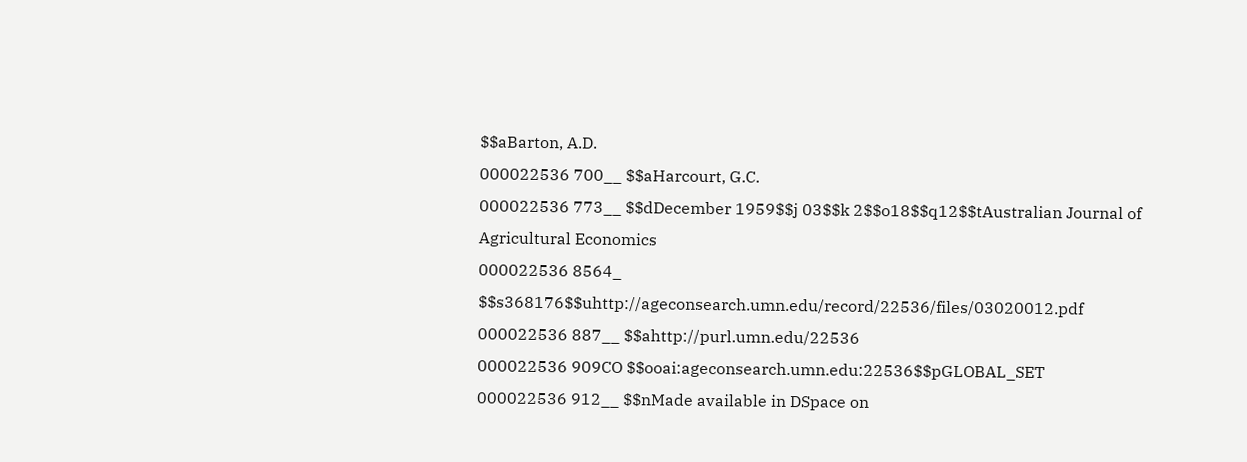$$aBarton, A.D.
000022536 700__ $$aHarcourt, G.C.
000022536 773__ $$dDecember 1959$$j 03$$k 2$$o18$$q12$$tAustralian Journal of Agricultural Economics
000022536 8564_ $$s368176$$uhttp://ageconsearch.umn.edu/record/22536/files/03020012.pdf
000022536 887__ $$ahttp://purl.umn.edu/22536
000022536 909CO $$ooai:ageconsearch.umn.edu:22536$$pGLOBAL_SET
000022536 912__ $$nMade available in DSpace on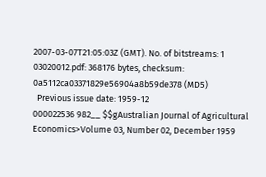2007-03-07T21:05:03Z (GMT). No. of bitstreams: 1
03020012.pdf: 368176 bytes, checksum: 0a5112ca03371829e56904a8b59de378 (MD5)
  Previous issue date: 1959-12
000022536 982__ $$gAustralian Journal of Agricultural Economics>Volume 03, Number 02, December 1959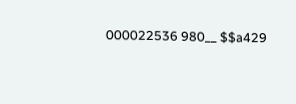000022536 980__ $$a429